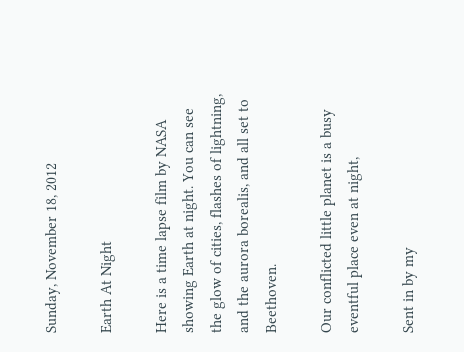Sunday, November 18, 2012

Earth At Night

Here is a time lapse film by NASA showing Earth at night. You can see the glow of cities, flashes of lightning, and the aurora borealis, and all set to Beethoven.

Our conflicted little planet is a busy eventful place even at night,

Sent in by my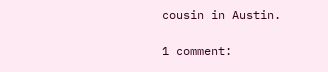cousin in Austin.

1 comment: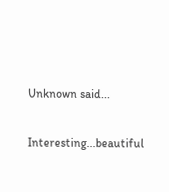Unknown said...

Interesting...beautiful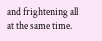and frightening all at the same time.